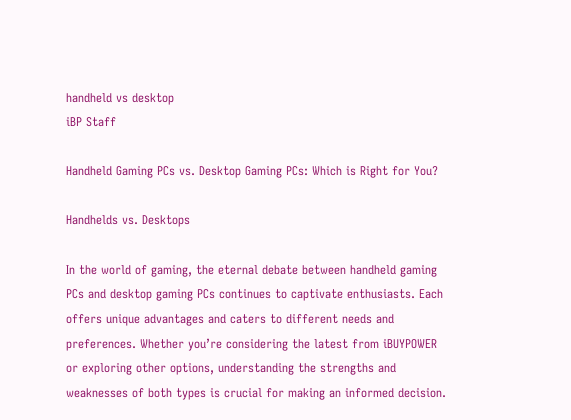handheld vs desktop
iBP Staff

Handheld Gaming PCs vs. Desktop Gaming PCs: Which is Right for You?

Handhelds vs. Desktops

In the world of gaming, the eternal debate between handheld gaming PCs and desktop gaming PCs continues to captivate enthusiasts. Each offers unique advantages and caters to different needs and preferences. Whether you’re considering the latest from iBUYPOWER or exploring other options, understanding the strengths and weaknesses of both types is crucial for making an informed decision.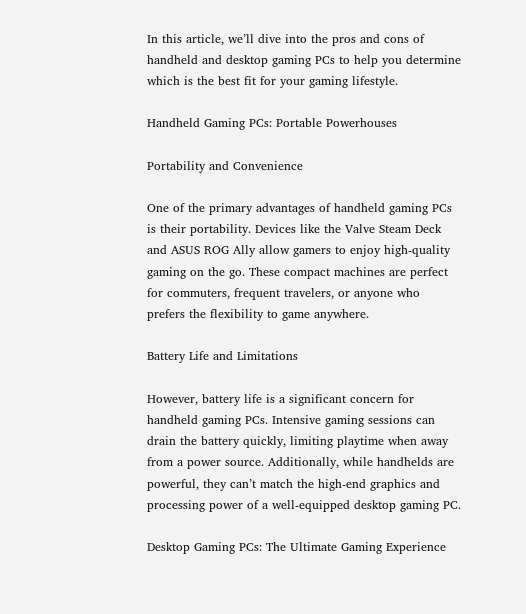In this article, we’ll dive into the pros and cons of handheld and desktop gaming PCs to help you determine which is the best fit for your gaming lifestyle.

Handheld Gaming PCs: Portable Powerhouses

Portability and Convenience

One of the primary advantages of handheld gaming PCs is their portability. Devices like the Valve Steam Deck and ASUS ROG Ally allow gamers to enjoy high-quality gaming on the go. These compact machines are perfect for commuters, frequent travelers, or anyone who prefers the flexibility to game anywhere.

Battery Life and Limitations

However, battery life is a significant concern for handheld gaming PCs. Intensive gaming sessions can drain the battery quickly, limiting playtime when away from a power source. Additionally, while handhelds are powerful, they can’t match the high-end graphics and processing power of a well-equipped desktop gaming PC.

Desktop Gaming PCs: The Ultimate Gaming Experience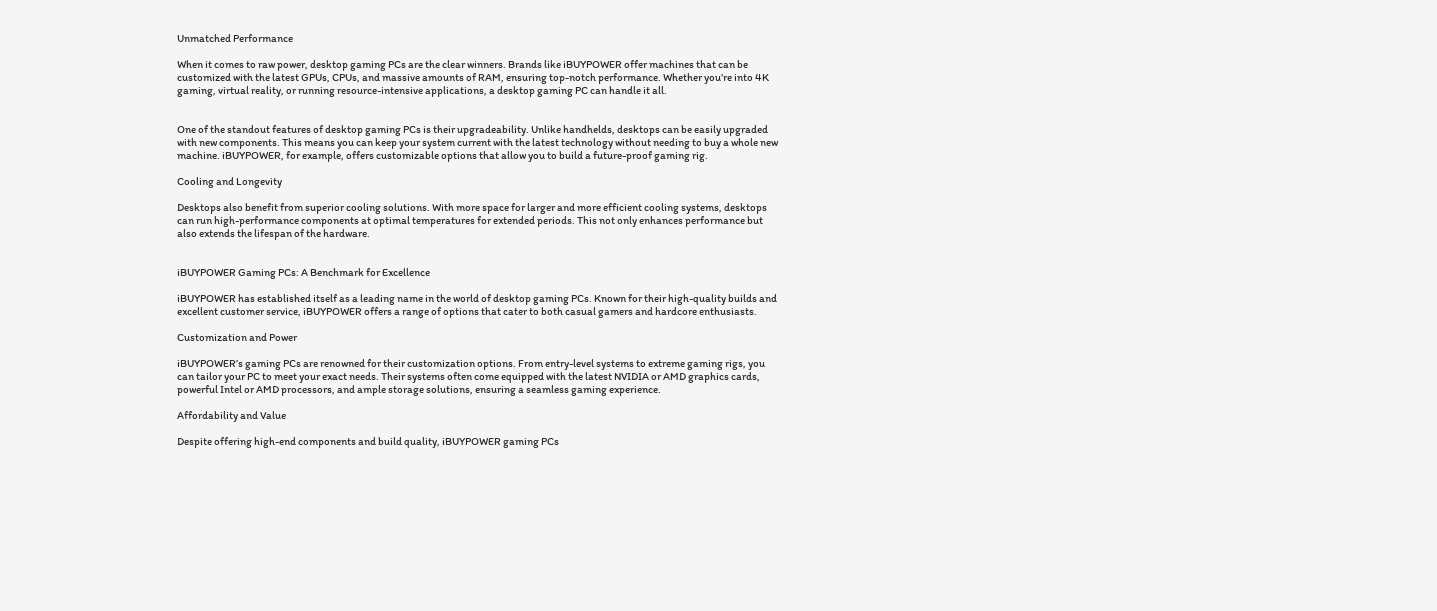Unmatched Performance

When it comes to raw power, desktop gaming PCs are the clear winners. Brands like iBUYPOWER offer machines that can be customized with the latest GPUs, CPUs, and massive amounts of RAM, ensuring top-notch performance. Whether you’re into 4K gaming, virtual reality, or running resource-intensive applications, a desktop gaming PC can handle it all.


One of the standout features of desktop gaming PCs is their upgradeability. Unlike handhelds, desktops can be easily upgraded with new components. This means you can keep your system current with the latest technology without needing to buy a whole new machine. iBUYPOWER, for example, offers customizable options that allow you to build a future-proof gaming rig.

Cooling and Longevity

Desktops also benefit from superior cooling solutions. With more space for larger and more efficient cooling systems, desktops can run high-performance components at optimal temperatures for extended periods. This not only enhances performance but also extends the lifespan of the hardware.


iBUYPOWER Gaming PCs: A Benchmark for Excellence

iBUYPOWER has established itself as a leading name in the world of desktop gaming PCs. Known for their high-quality builds and excellent customer service, iBUYPOWER offers a range of options that cater to both casual gamers and hardcore enthusiasts.

Customization and Power

iBUYPOWER’s gaming PCs are renowned for their customization options. From entry-level systems to extreme gaming rigs, you can tailor your PC to meet your exact needs. Their systems often come equipped with the latest NVIDIA or AMD graphics cards, powerful Intel or AMD processors, and ample storage solutions, ensuring a seamless gaming experience.

Affordability and Value

Despite offering high-end components and build quality, iBUYPOWER gaming PCs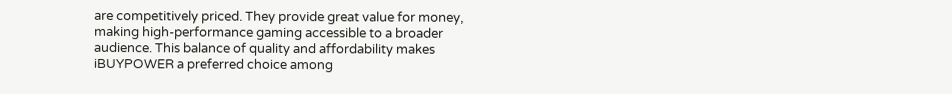are competitively priced. They provide great value for money, making high-performance gaming accessible to a broader audience. This balance of quality and affordability makes iBUYPOWER a preferred choice among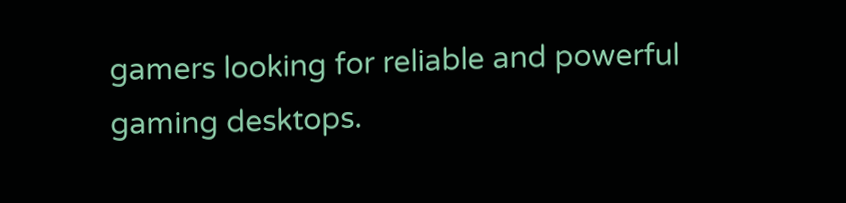gamers looking for reliable and powerful gaming desktops.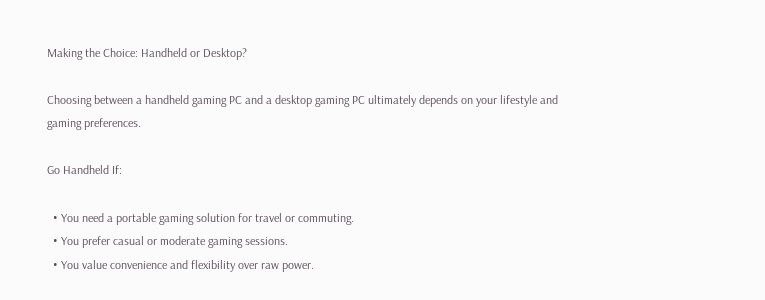Making the Choice: Handheld or Desktop?

Choosing between a handheld gaming PC and a desktop gaming PC ultimately depends on your lifestyle and gaming preferences.

Go Handheld If:

  • You need a portable gaming solution for travel or commuting.
  • You prefer casual or moderate gaming sessions.
  • You value convenience and flexibility over raw power.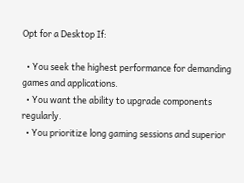Opt for a Desktop If:

  • You seek the highest performance for demanding games and applications.
  • You want the ability to upgrade components regularly.
  • You prioritize long gaming sessions and superior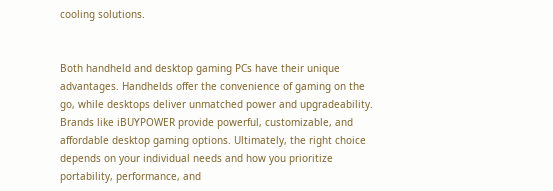cooling solutions.


Both handheld and desktop gaming PCs have their unique advantages. Handhelds offer the convenience of gaming on the go, while desktops deliver unmatched power and upgradeability. Brands like iBUYPOWER provide powerful, customizable, and affordable desktop gaming options. Ultimately, the right choice depends on your individual needs and how you prioritize portability, performance, and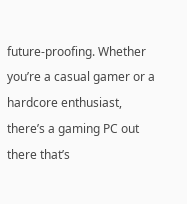future-proofing. Whether you’re a casual gamer or a hardcore enthusiast, there’s a gaming PC out there that’s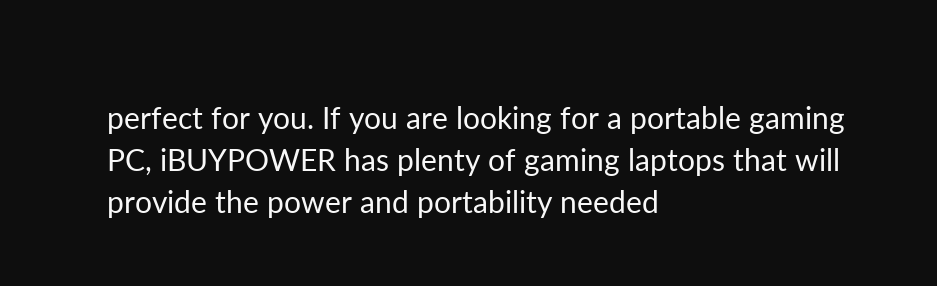perfect for you. If you are looking for a portable gaming PC, iBUYPOWER has plenty of gaming laptops that will provide the power and portability needed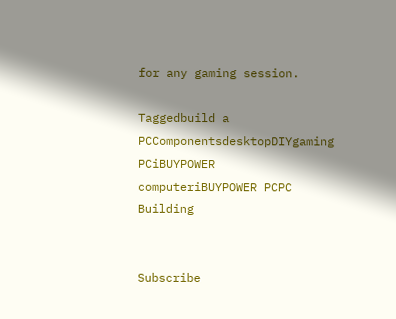for any gaming session.

Taggedbuild a PCComponentsdesktopDIYgaming PCiBUYPOWER computeriBUYPOWER PCPC Building


Subscribe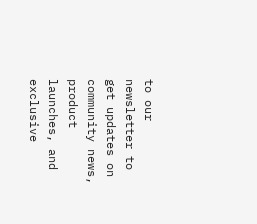to our newsletter to get updates on community news, product launches, and exclusive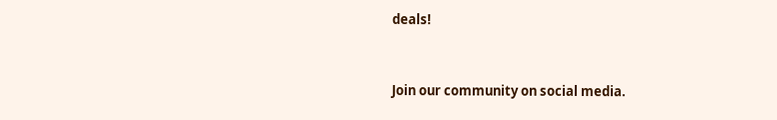deals!


Join our community on social media.